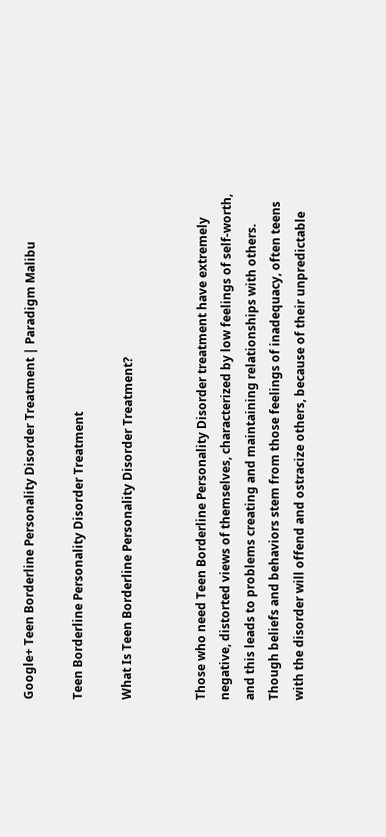Google+ Teen Borderline Personality Disorder Treatment | Paradigm Malibu

Teen Borderline Personality Disorder Treatment

What Is Teen Borderline Personality Disorder Treatment?


Those who need Teen Borderline Personality Disorder treatment have extremely negative, distorted views of themselves, characterized by low feelings of self-worth, and this leads to problems creating and maintaining relationships with others.  Though beliefs and behaviors stem from those feelings of inadequacy, often teens with the disorder will offend and ostracize others, because of their unpredictable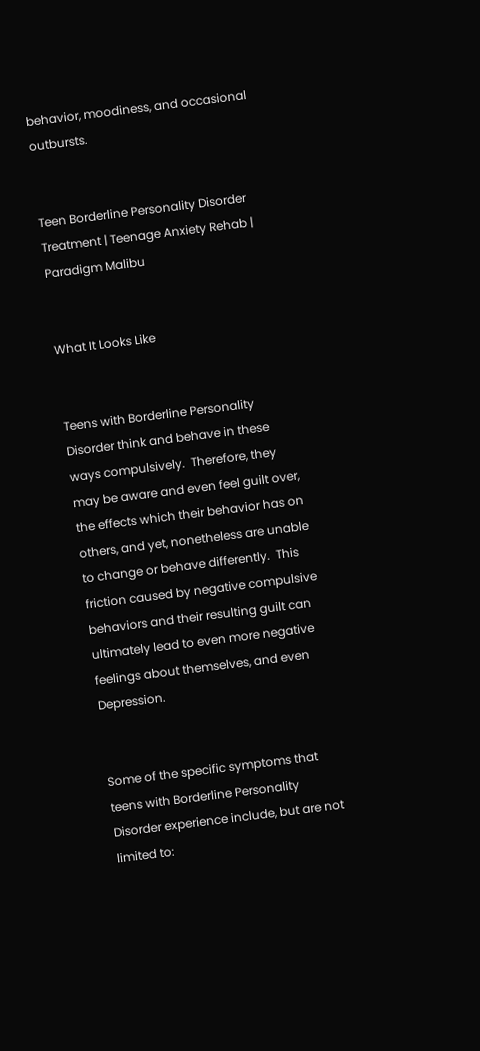behavior, moodiness, and occasional outbursts.


Teen Borderline Personality Disorder Treatment | Teenage Anxiety Rehab | Paradigm Malibu


What It Looks Like


Teens with Borderline Personality Disorder think and behave in these ways compulsively.  Therefore, they may be aware and even feel guilt over, the effects which their behavior has on others, and yet, nonetheless are unable to change or behave differently.  This friction caused by negative compulsive behaviors and their resulting guilt can ultimately lead to even more negative feelings about themselves, and even Depression.


Some of the specific symptoms that teens with Borderline Personality Disorder experience include, but are not limited to: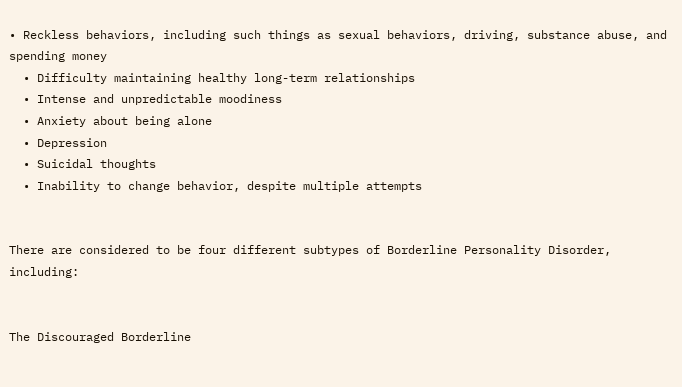• Reckless behaviors, including such things as sexual behaviors, driving, substance abuse, and spending money
  • Difficulty maintaining healthy long-term relationships
  • Intense and unpredictable moodiness
  • Anxiety about being alone
  • Depression
  • Suicidal thoughts
  • Inability to change behavior, despite multiple attempts


There are considered to be four different subtypes of Borderline Personality Disorder, including:


The Discouraged Borderline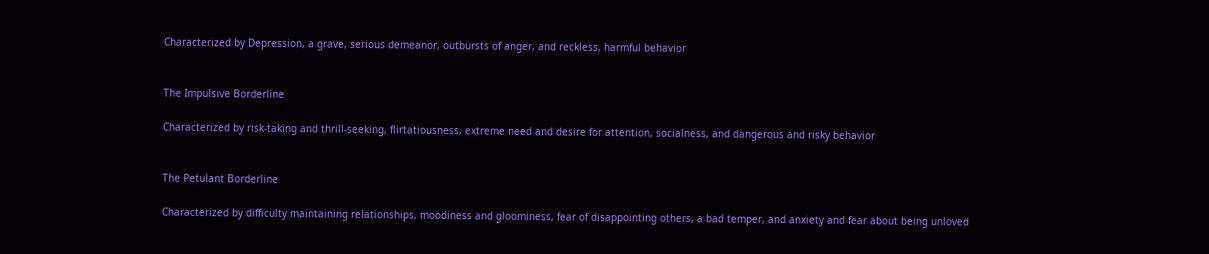Characterized by Depression, a grave, serious demeanor, outbursts of anger, and reckless, harmful behavior


The Impulsive Borderline

Characterized by risk-taking and thrill-seeking, flirtatiousness, extreme need and desire for attention, socialness, and dangerous and risky behavior


The Petulant Borderline

Characterized by difficulty maintaining relationships, moodiness and gloominess, fear of disappointing others, a bad temper, and anxiety and fear about being unloved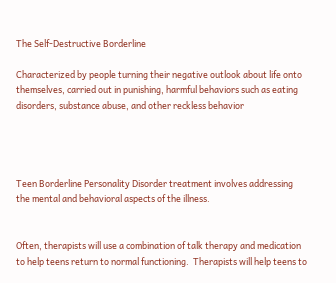The Self-Destructive Borderline

Characterized by people turning their negative outlook about life onto themselves, carried out in punishing, harmful behaviors such as eating disorders, substance abuse, and other reckless behavior




Teen Borderline Personality Disorder treatment involves addressing the mental and behavioral aspects of the illness.


Often, therapists will use a combination of talk therapy and medication to help teens return to normal functioning.  Therapists will help teens to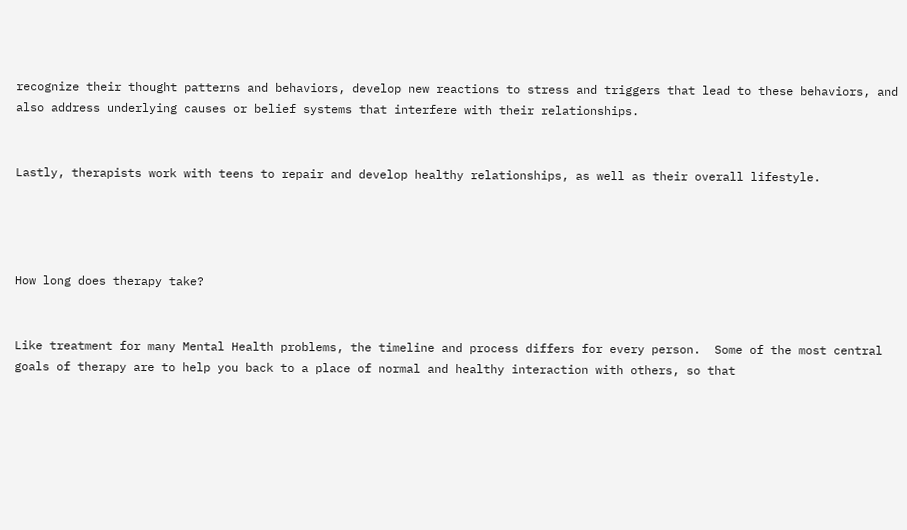recognize their thought patterns and behaviors, develop new reactions to stress and triggers that lead to these behaviors, and also address underlying causes or belief systems that interfere with their relationships.


Lastly, therapists work with teens to repair and develop healthy relationships, as well as their overall lifestyle.




How long does therapy take?


Like treatment for many Mental Health problems, the timeline and process differs for every person.  Some of the most central goals of therapy are to help you back to a place of normal and healthy interaction with others, so that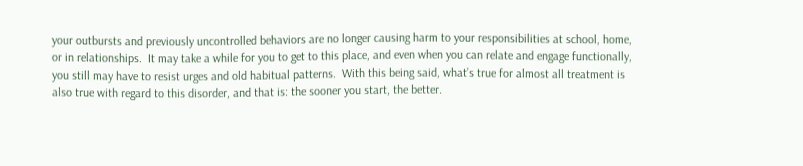your outbursts and previously uncontrolled behaviors are no longer causing harm to your responsibilities at school, home, or in relationships.  It may take a while for you to get to this place, and even when you can relate and engage functionally, you still may have to resist urges and old habitual patterns.  With this being said, what’s true for almost all treatment is also true with regard to this disorder, and that is: the sooner you start, the better.